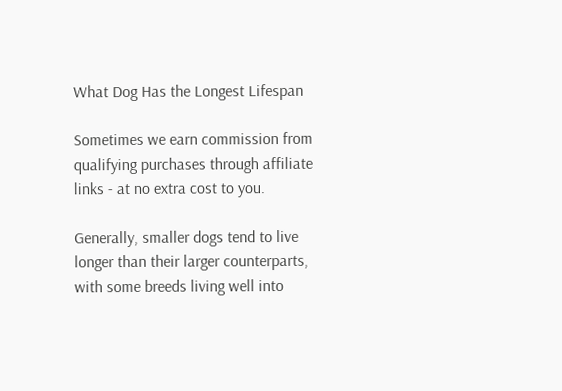What Dog Has the Longest Lifespan

Sometimes we earn commission from qualifying purchases through affiliate links - at no extra cost to you.

Generally, smaller dogs tend to live longer than their larger counterparts, with some breeds living well into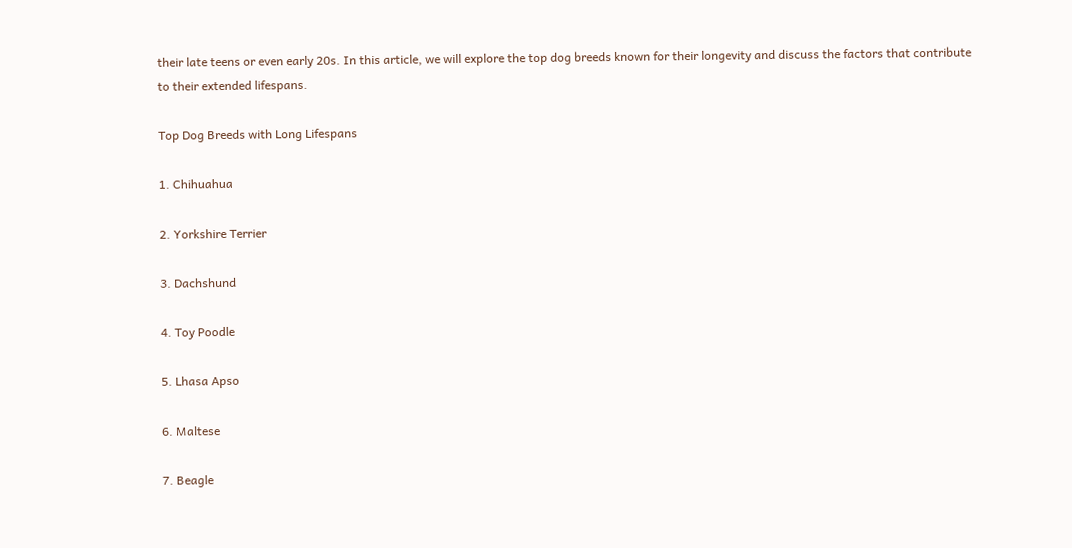their late teens or even early 20s. In this article, we will explore the top dog breeds known for their longevity and discuss the factors that contribute to their extended lifespans.

Top Dog Breeds with Long Lifespans

1. Chihuahua

2. Yorkshire Terrier

3. Dachshund

4. Toy Poodle

5. Lhasa Apso

6. Maltese

7. Beagle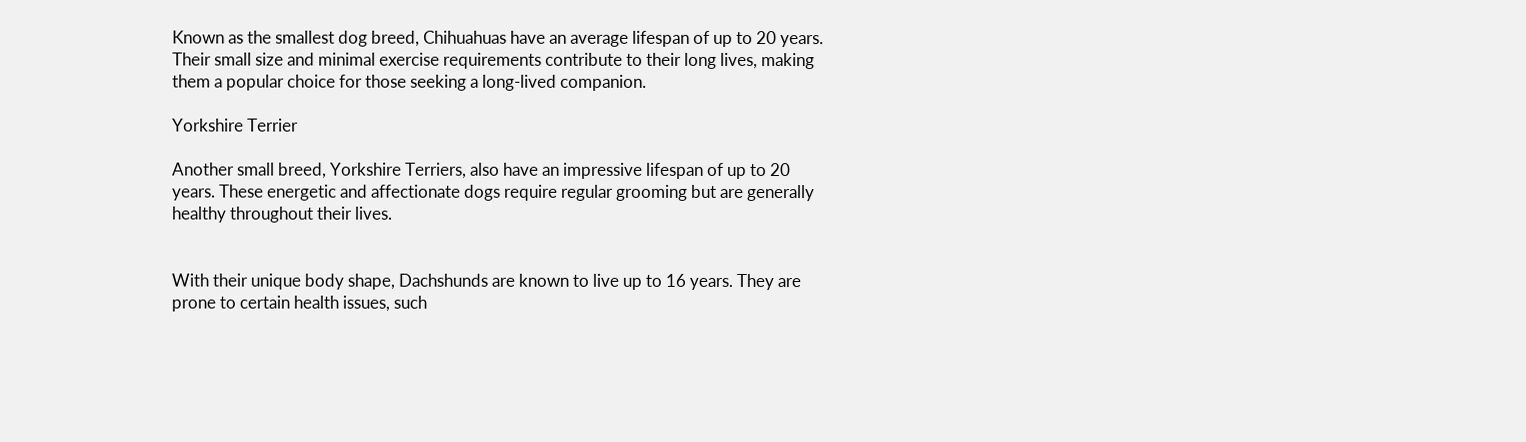Known as the smallest dog breed, Chihuahuas have an average lifespan of up to 20 years. Their small size and minimal exercise requirements contribute to their long lives, making them a popular choice for those seeking a long-lived companion.

Yorkshire Terrier

Another small breed, Yorkshire Terriers, also have an impressive lifespan of up to 20 years. These energetic and affectionate dogs require regular grooming but are generally healthy throughout their lives.


With their unique body shape, Dachshunds are known to live up to 16 years. They are prone to certain health issues, such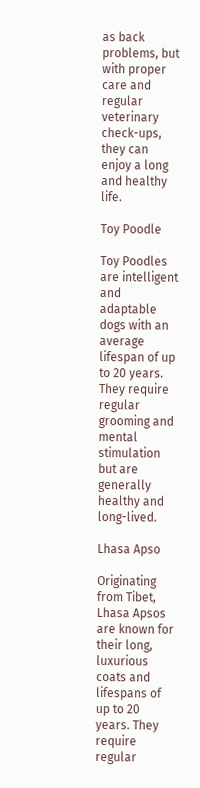as back problems, but with proper care and regular veterinary check-ups, they can enjoy a long and healthy life.

Toy Poodle

Toy Poodles are intelligent and adaptable dogs with an average lifespan of up to 20 years. They require regular grooming and mental stimulation but are generally healthy and long-lived.

Lhasa Apso

Originating from Tibet, Lhasa Apsos are known for their long, luxurious coats and lifespans of up to 20 years. They require regular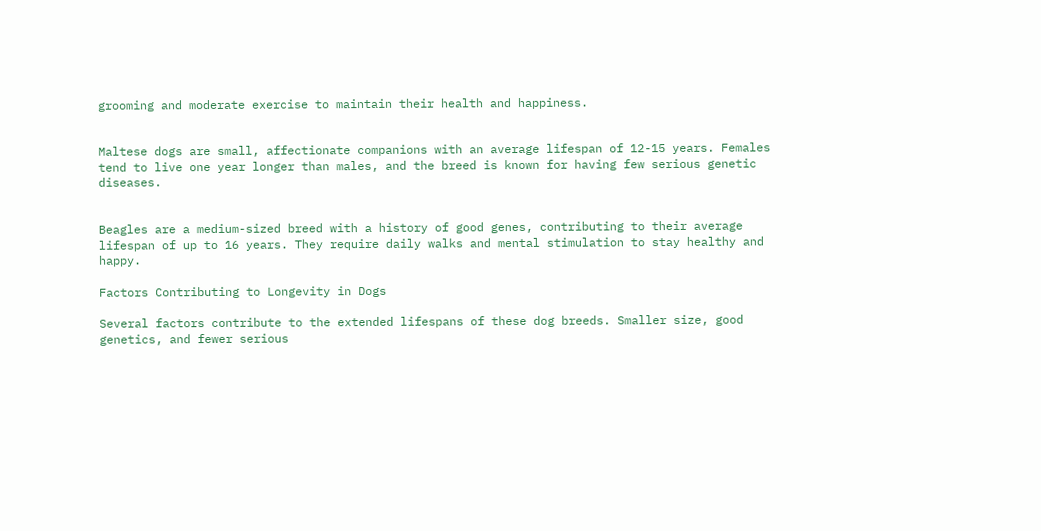grooming and moderate exercise to maintain their health and happiness.


Maltese dogs are small, affectionate companions with an average lifespan of 12-15 years. Females tend to live one year longer than males, and the breed is known for having few serious genetic diseases.


Beagles are a medium-sized breed with a history of good genes, contributing to their average lifespan of up to 16 years. They require daily walks and mental stimulation to stay healthy and happy.

Factors Contributing to Longevity in Dogs

Several factors contribute to the extended lifespans of these dog breeds. Smaller size, good genetics, and fewer serious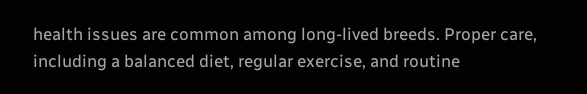health issues are common among long-lived breeds. Proper care, including a balanced diet, regular exercise, and routine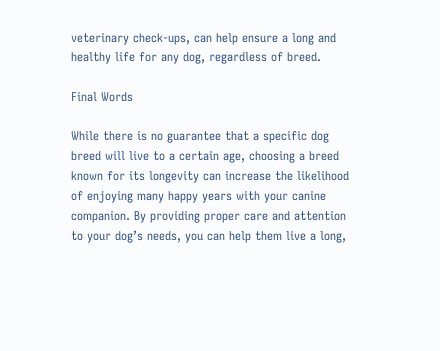veterinary check-ups, can help ensure a long and healthy life for any dog, regardless of breed.

Final Words

While there is no guarantee that a specific dog breed will live to a certain age, choosing a breed known for its longevity can increase the likelihood of enjoying many happy years with your canine companion. By providing proper care and attention to your dog’s needs, you can help them live a long,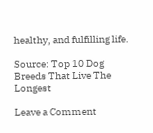healthy, and fulfilling life.

Source: Top 10 Dog Breeds That Live The Longest

Leave a Comment